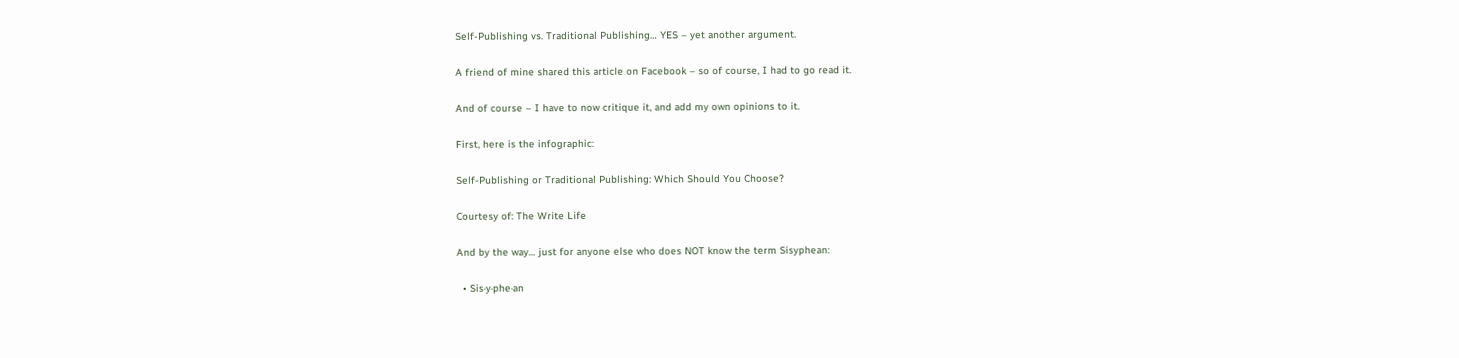Self-Publishing vs. Traditional Publishing… YES – yet another argument.

A friend of mine shared this article on Facebook – so of course, I had to go read it.

And of course – I have to now critique it, and add my own opinions to it.

First, here is the infographic:

Self-Publishing or Traditional Publishing: Which Should You Choose?

Courtesy of: The Write Life

And by the way… just for anyone else who does NOT know the term Sisyphean:

  • Sis·y·phe·an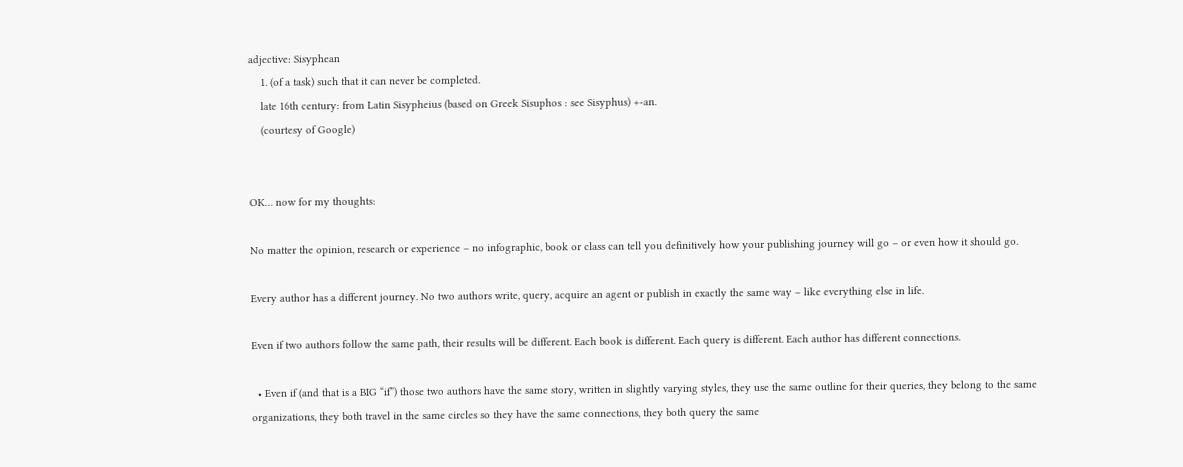adjective: Sisyphean
    1. (of a task) such that it can never be completed.
    late 16th century: from Latin Sisypheius (based on Greek Sisuphos : see Sisyphus) +-an.
    (courtesy of Google)


OK… now for my thoughts:

No matter the opinion, research or experience – no infographic, book or class can tell you definitively how your publishing journey will go – or even how it should go.

Every author has a different journey. No two authors write, query, acquire an agent or publish in exactly the same way – like everything else in life.

Even if two authors follow the same path, their results will be different. Each book is different. Each query is different. Each author has different connections.

  • Even if (and that is a BIG “if”) those two authors have the same story, written in slightly varying styles, they use the same outline for their queries, they belong to the same organizations, they both travel in the same circles so they have the same connections, they both query the same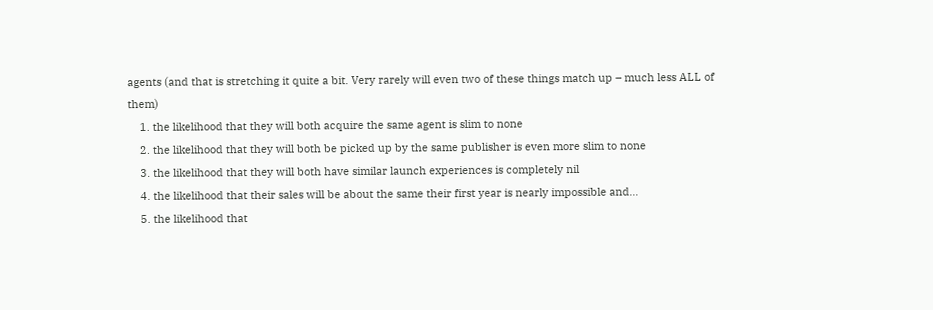agents (and that is stretching it quite a bit. Very rarely will even two of these things match up – much less ALL of them)
    1. the likelihood that they will both acquire the same agent is slim to none
    2. the likelihood that they will both be picked up by the same publisher is even more slim to none
    3. the likelihood that they will both have similar launch experiences is completely nil
    4. the likelihood that their sales will be about the same their first year is nearly impossible and…
    5. the likelihood that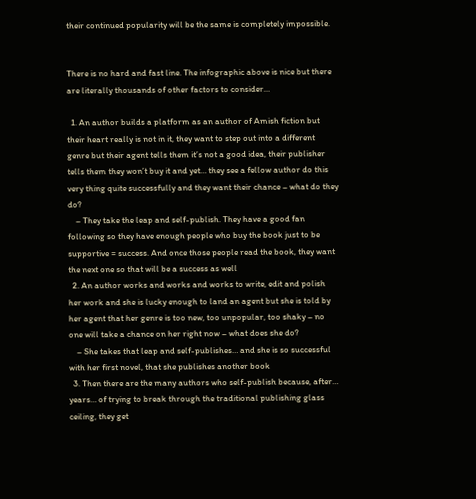their continued popularity will be the same is completely impossible.


There is no hard and fast line. The infographic above is nice but there are literally thousands of other factors to consider…

  1. An author builds a platform as an author of Amish fiction but their heart really is not in it, they want to step out into a different genre but their agent tells them it’s not a good idea, their publisher tells them they won’t buy it and yet… they see a fellow author do this very thing quite successfully and they want their chance – what do they do?
    – They take the leap and self-publish. They have a good fan following so they have enough people who buy the book just to be supportive = success. And once those people read the book, they want the next one so that will be a success as well
  2. An author works and works and works to write, edit and polish her work and she is lucky enough to land an agent but she is told by her agent that her genre is too new, too unpopular, too shaky – no one will take a chance on her right now – what does she do?
    – She takes that leap and self-publishes… and she is so successful with her first novel, that she publishes another book
  3. Then there are the many authors who self-publish because, after… years… of trying to break through the traditional publishing glass ceiling, they get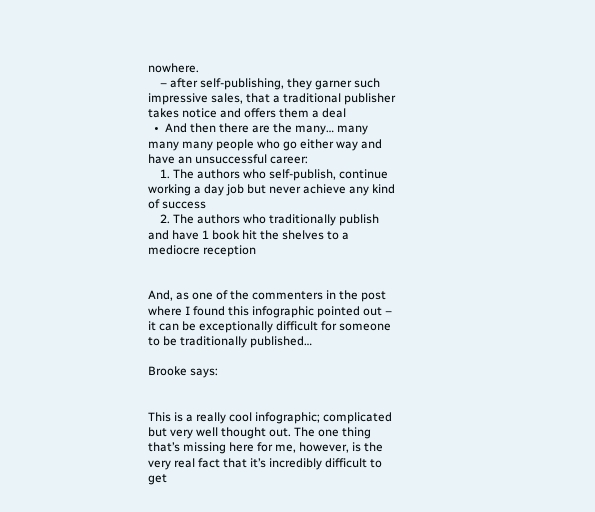nowhere.
    – after self-publishing, they garner such impressive sales, that a traditional publisher takes notice and offers them a deal
  •  And then there are the many… many many many people who go either way and have an unsuccessful career:
    1. The authors who self-publish, continue working a day job but never achieve any kind of success
    2. The authors who traditionally publish and have 1 book hit the shelves to a mediocre reception


And, as one of the commenters in the post where I found this infographic pointed out – it can be exceptionally difficult for someone to be traditionally published…

Brooke says:


This is a really cool infographic; complicated but very well thought out. The one thing that’s missing here for me, however, is the very real fact that it’s incredibly difficult to get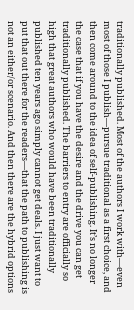traditionally published. Most of the authors I work with—even most of those I publish—pursue traditional as a first choice, and then come around to the idea of self-publishing. It’s no longer the case that if you have the desire and the drive you can get traditionally published. The barriers to entry are officially so high that great authors who would have been traditionally published ten years ago simply cannot get deals. I just want to put that out there for the readers—that the path to publishing is not an either/or scenario. And then there are the hybrid options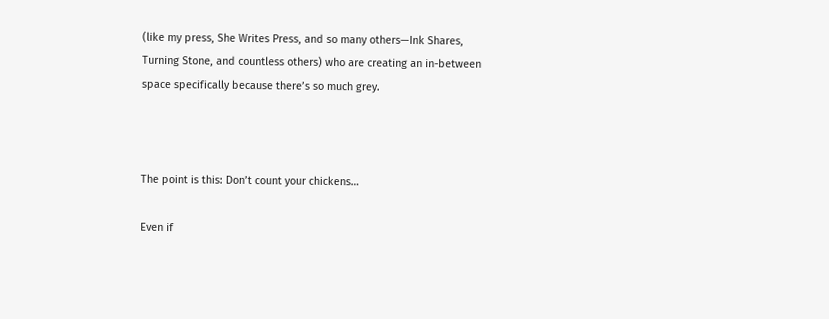(like my press, She Writes Press, and so many others—Ink Shares, Turning Stone, and countless others) who are creating an in-between space specifically because there’s so much grey.



The point is this: Don’t count your chickens…

Even if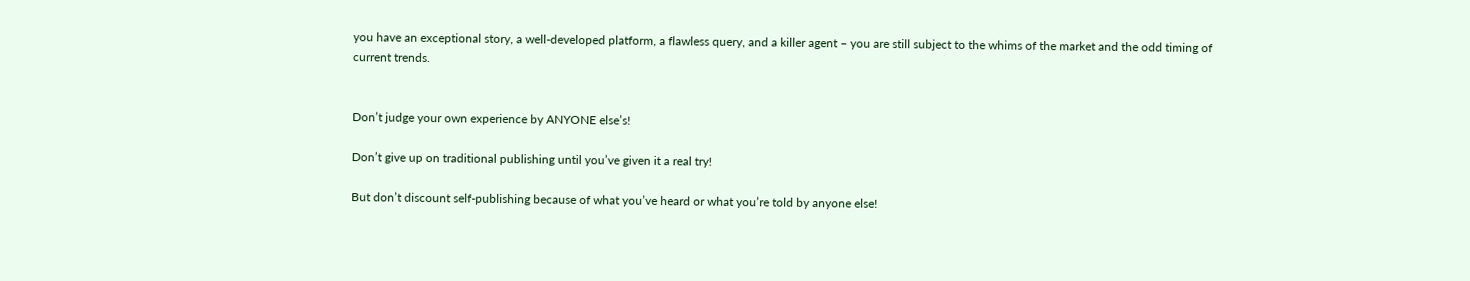you have an exceptional story, a well-developed platform, a flawless query, and a killer agent – you are still subject to the whims of the market and the odd timing of current trends.


Don’t judge your own experience by ANYONE else’s!

Don’t give up on traditional publishing until you’ve given it a real try!

But don’t discount self-publishing because of what you’ve heard or what you’re told by anyone else!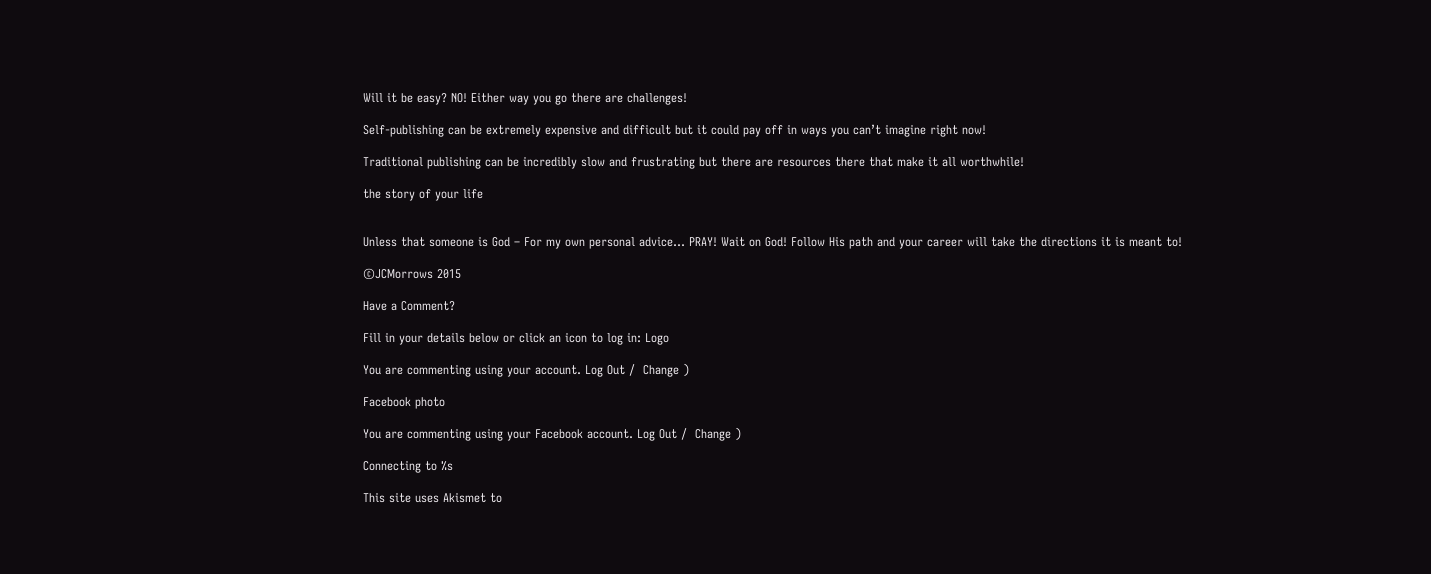Will it be easy? NO! Either way you go there are challenges!

Self-publishing can be extremely expensive and difficult but it could pay off in ways you can’t imagine right now!

Traditional publishing can be incredibly slow and frustrating but there are resources there that make it all worthwhile!

the story of your life


Unless that someone is God – For my own personal advice… PRAY! Wait on God! Follow His path and your career will take the directions it is meant to!

©JCMorrows 2015

Have a Comment?

Fill in your details below or click an icon to log in: Logo

You are commenting using your account. Log Out /  Change )

Facebook photo

You are commenting using your Facebook account. Log Out /  Change )

Connecting to %s

This site uses Akismet to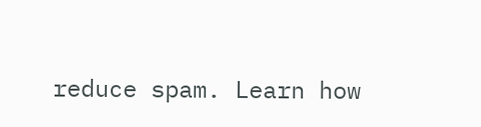reduce spam. Learn how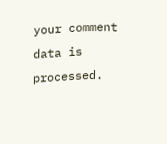your comment data is processed.